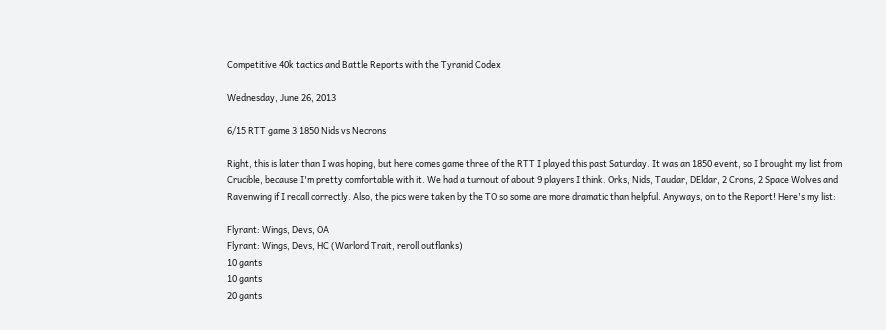Competitive 40k tactics and Battle Reports with the Tyranid Codex

Wednesday, June 26, 2013

6/15 RTT game 3 1850 Nids vs Necrons

Right, this is later than I was hoping, but here comes game three of the RTT I played this past Saturday. It was an 1850 event, so I brought my list from Crucible, because I'm pretty comfortable with it. We had a turnout of about 9 players I think. Orks, Nids, Taudar, DEldar, 2 Crons, 2 Space Wolves and Ravenwing if I recall correctly. Also, the pics were taken by the TO so some are more dramatic than helpful. Anyways, on to the Report! Here's my list:

Flyrant: Wings, Devs, OA
Flyrant: Wings, Devs, HC (Warlord Trait, reroll outflanks)
10 gants
10 gants
20 gants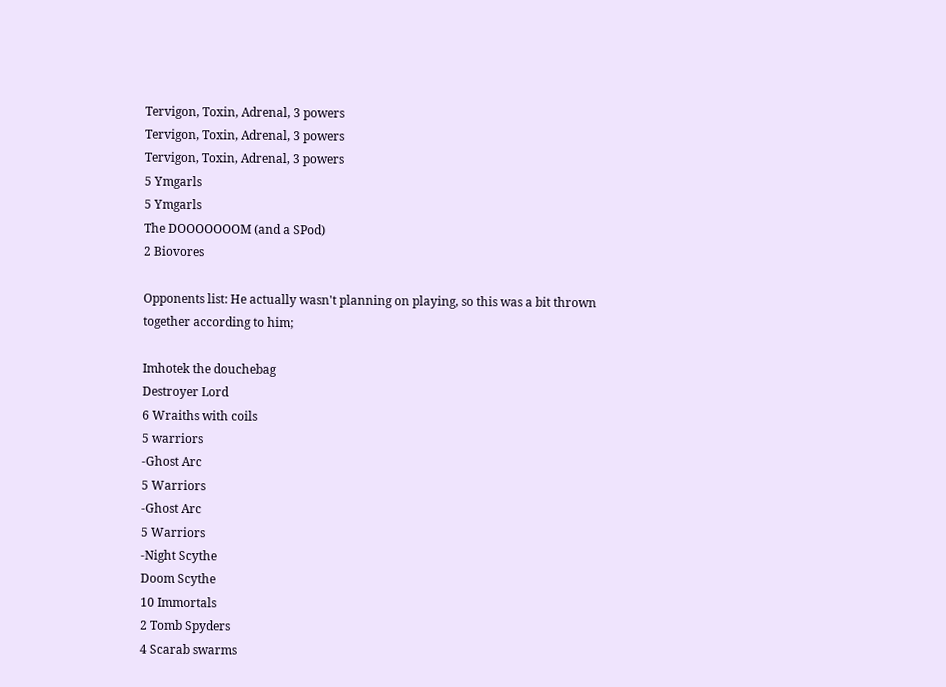Tervigon, Toxin, Adrenal, 3 powers
Tervigon, Toxin, Adrenal, 3 powers
Tervigon, Toxin, Adrenal, 3 powers
5 Ymgarls
5 Ymgarls
The DOOOOOOOM (and a SPod)
2 Biovores

Opponents list: He actually wasn't planning on playing, so this was a bit thrown together according to him;

Imhotek the douchebag
Destroyer Lord
6 Wraiths with coils
5 warriors
-Ghost Arc
5 Warriors
-Ghost Arc
5 Warriors
-Night Scythe
Doom Scythe
10 Immortals
2 Tomb Spyders
4 Scarab swarms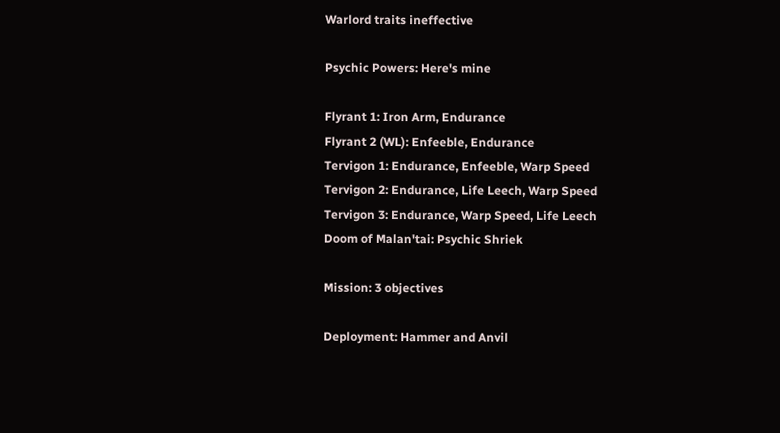Warlord traits ineffective

Psychic Powers: Here's mine

Flyrant 1: Iron Arm, Endurance
Flyrant 2 (WL): Enfeeble, Endurance
Tervigon 1: Endurance, Enfeeble, Warp Speed
Tervigon 2: Endurance, Life Leech, Warp Speed
Tervigon 3: Endurance, Warp Speed, Life Leech
Doom of Malan'tai: Psychic Shriek

Mission: 3 objectives

Deployment: Hammer and Anvil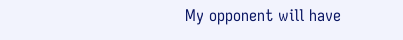My opponent will have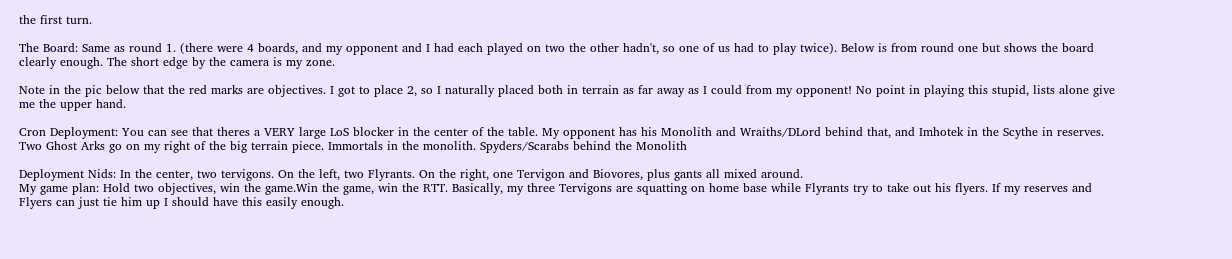the first turn.

The Board: Same as round 1. (there were 4 boards, and my opponent and I had each played on two the other hadn't, so one of us had to play twice). Below is from round one but shows the board clearly enough. The short edge by the camera is my zone.

Note in the pic below that the red marks are objectives. I got to place 2, so I naturally placed both in terrain as far away as I could from my opponent! No point in playing this stupid, lists alone give me the upper hand.

Cron Deployment: You can see that theres a VERY large LoS blocker in the center of the table. My opponent has his Monolith and Wraiths/DLord behind that, and Imhotek in the Scythe in reserves. Two Ghost Arks go on my right of the big terrain piece. Immortals in the monolith. Spyders/Scarabs behind the Monolith

Deployment Nids: In the center, two tervigons. On the left, two Flyrants. On the right, one Tervigon and Biovores, plus gants all mixed around.
My game plan: Hold two objectives, win the game.Win the game, win the RTT. Basically, my three Tervigons are squatting on home base while Flyrants try to take out his flyers. If my reserves and Flyers can just tie him up I should have this easily enough.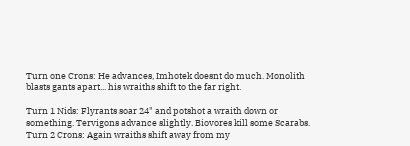Turn one Crons: He advances, Imhotek doesnt do much. Monolith blasts gants apart... his wraiths shift to the far right.

Turn 1 Nids: Flyrants soar 24" and potshot a wraith down or something. Tervigons advance slightly. Biovores kill some Scarabs.
Turn 2 Crons: Again wraiths shift away from my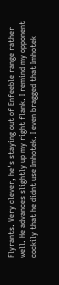Flyrants. Very clever, he's staying out of Enfeeble range rather well. He advances slightly up my right flank. I remind my opponent cockily that he didnt use Imhotek. I even bragged that Imhotek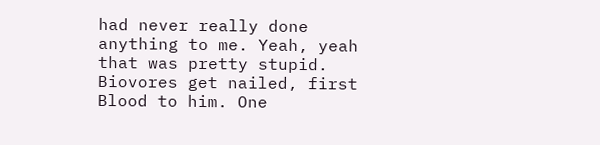had never really done anything to me. Yeah, yeah that was pretty stupid. Biovores get nailed, first Blood to him. One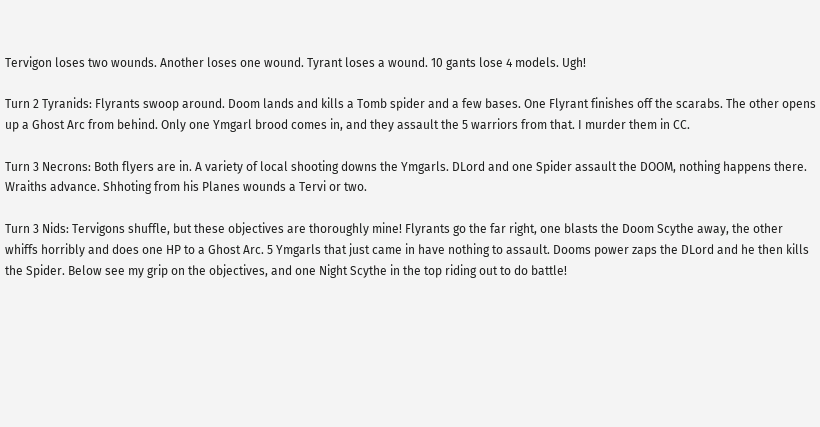Tervigon loses two wounds. Another loses one wound. Tyrant loses a wound. 10 gants lose 4 models. Ugh!

Turn 2 Tyranids: Flyrants swoop around. Doom lands and kills a Tomb spider and a few bases. One Flyrant finishes off the scarabs. The other opens up a Ghost Arc from behind. Only one Ymgarl brood comes in, and they assault the 5 warriors from that. I murder them in CC.

Turn 3 Necrons: Both flyers are in. A variety of local shooting downs the Ymgarls. DLord and one Spider assault the DOOM, nothing happens there. Wraiths advance. Shhoting from his Planes wounds a Tervi or two.

Turn 3 Nids: Tervigons shuffle, but these objectives are thoroughly mine! Flyrants go the far right, one blasts the Doom Scythe away, the other whiffs horribly and does one HP to a Ghost Arc. 5 Ymgarls that just came in have nothing to assault. Dooms power zaps the DLord and he then kills the Spider. Below see my grip on the objectives, and one Night Scythe in the top riding out to do battle!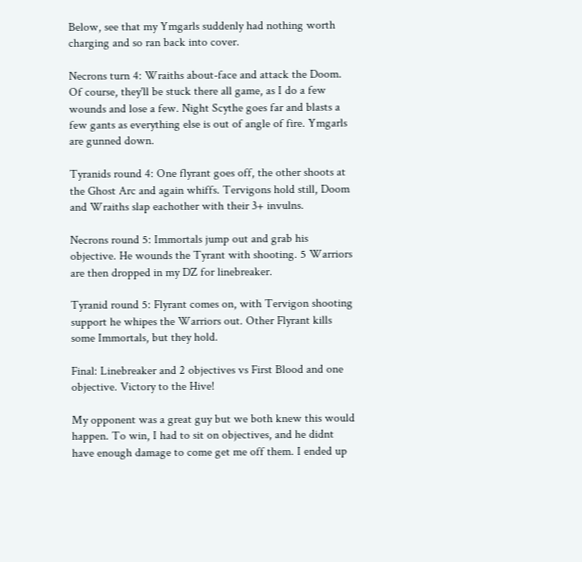Below, see that my Ymgarls suddenly had nothing worth charging and so ran back into cover.

Necrons turn 4: Wraiths about-face and attack the Doom. Of course, they'll be stuck there all game, as I do a few wounds and lose a few. Night Scythe goes far and blasts a few gants as everything else is out of angle of fire. Ymgarls are gunned down.

Tyranids round 4: One flyrant goes off, the other shoots at the Ghost Arc and again whiffs. Tervigons hold still, Doom and Wraiths slap eachother with their 3+ invulns.

Necrons round 5: Immortals jump out and grab his objective. He wounds the Tyrant with shooting. 5 Warriors are then dropped in my DZ for linebreaker.

Tyranid round 5: Flyrant comes on, with Tervigon shooting support he whipes the Warriors out. Other Flyrant kills some Immortals, but they hold.

Final: Linebreaker and 2 objectives vs First Blood and one objective. Victory to the Hive!

My opponent was a great guy but we both knew this would happen. To win, I had to sit on objectives, and he didnt have enough damage to come get me off them. I ended up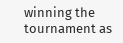winning the tournament as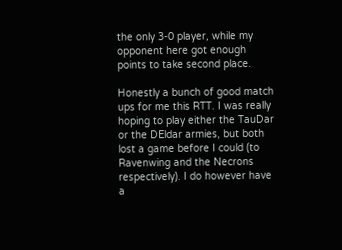the only 3-0 player, while my opponent here got enough points to take second place.

Honestly a bunch of good match ups for me this RTT. I was really hoping to play either the TauDar or the DEldar armies, but both lost a game before I could (to Ravenwing and the Necrons respectively). I do however have a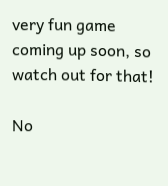very fun game coming up soon, so watch out for that!

No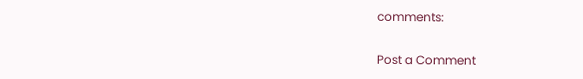comments:

Post a Comment